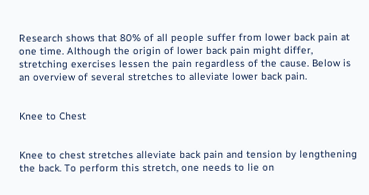Research shows that 80% of all people suffer from lower back pain at one time. Although the origin of lower back pain might differ, stretching exercises lessen the pain regardless of the cause. Below is an overview of several stretches to alleviate lower back pain.


Knee to Chest


Knee to chest stretches alleviate back pain and tension by lengthening the back. To perform this stretch, one needs to lie on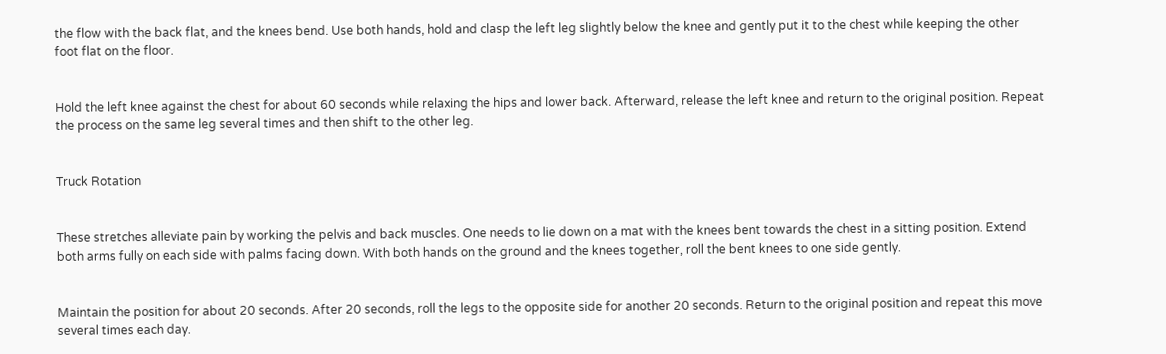the flow with the back flat, and the knees bend. Use both hands, hold and clasp the left leg slightly below the knee and gently put it to the chest while keeping the other foot flat on the floor.


Hold the left knee against the chest for about 60 seconds while relaxing the hips and lower back. Afterward, release the left knee and return to the original position. Repeat the process on the same leg several times and then shift to the other leg.


Truck Rotation


These stretches alleviate pain by working the pelvis and back muscles. One needs to lie down on a mat with the knees bent towards the chest in a sitting position. Extend both arms fully on each side with palms facing down. With both hands on the ground and the knees together, roll the bent knees to one side gently.


Maintain the position for about 20 seconds. After 20 seconds, roll the legs to the opposite side for another 20 seconds. Return to the original position and repeat this move several times each day.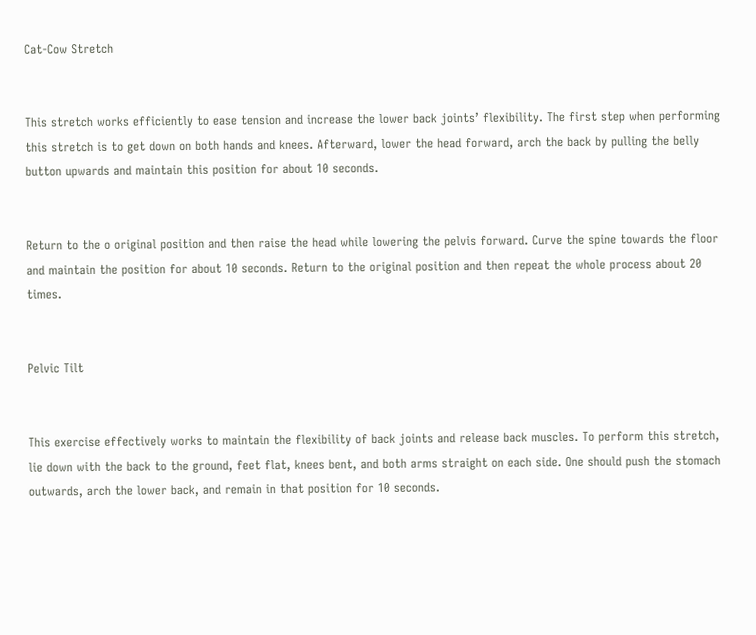Cat-Cow Stretch


This stretch works efficiently to ease tension and increase the lower back joints’ flexibility. The first step when performing this stretch is to get down on both hands and knees. Afterward, lower the head forward, arch the back by pulling the belly button upwards and maintain this position for about 10 seconds.


Return to the o original position and then raise the head while lowering the pelvis forward. Curve the spine towards the floor and maintain the position for about 10 seconds. Return to the original position and then repeat the whole process about 20 times.


Pelvic Tilt


This exercise effectively works to maintain the flexibility of back joints and release back muscles. To perform this stretch, lie down with the back to the ground, feet flat, knees bent, and both arms straight on each side. One should push the stomach outwards, arch the lower back, and remain in that position for 10 seconds.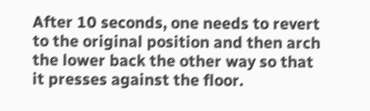After 10 seconds, one needs to revert to the original position and then arch the lower back the other way so that it presses against the floor.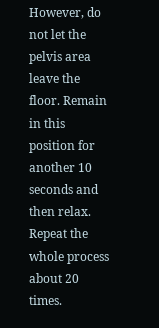However, do not let the pelvis area leave the floor. Remain in this position for another 10 seconds and then relax. Repeat the whole process about 20 times.